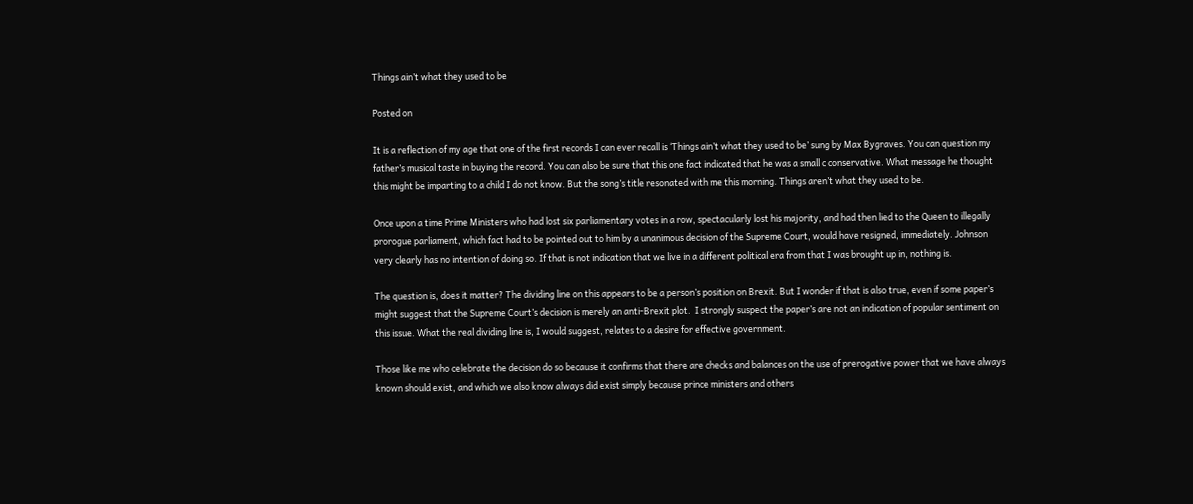Things ain’t what they used to be

Posted on

It is a reflection of my age that one of the first records I can ever recall is ‘Things ain’t what they used to be’ sung by Max Bygraves. You can question my father’s musical taste in buying the record. You can also be sure that this one fact indicated that he was a small c conservative. What message he thought this might be imparting to a child I do not know. But the song’s title resonated with me this morning. Things aren’t what they used to be.

Once upon a time Prime Ministers who had lost six parliamentary votes in a row, spectacularly lost his majority, and had then lied to the Queen to illegally prorogue parliament, which fact had to be pointed out to him by a unanimous decision of the Supreme Court, would have resigned, immediately. Johnson very clearly has no intention of doing so. If that is not indication that we live in a different political era from that I was brought up in, nothing is.

The question is, does it matter? The dividing line on this appears to be a person’s position on Brexit. But I wonder if that is also true, even if some paper’s might suggest that the Supreme Court’s decision is merely an anti-Brexit plot.  I strongly suspect the paper’s are not an indication of popular sentiment on this issue. What the real dividing line is, I would suggest, relates to a desire for effective government.

Those like me who celebrate the decision do so because it confirms that there are checks and balances on the use of prerogative power that we have always known should exist, and which we also know always did exist simply because prince ministers and others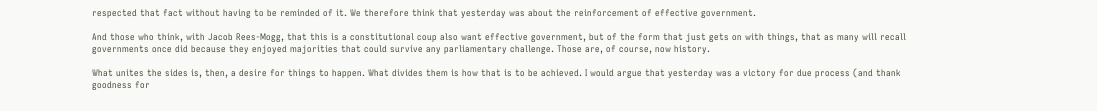respected that fact without having to be reminded of it. We therefore think that yesterday was about the reinforcement of effective government.

And those who think, with Jacob Rees-Mogg, that this is a constitutional coup also want effective government, but of the form that just gets on with things, that as many will recall governments once did because they enjoyed majorities that could survive any parliamentary challenge. Those are, of course, now history.

What unites the sides is, then, a desire for things to happen. What divides them is how that is to be achieved. I would argue that yesterday was a victory for due process (and thank goodness for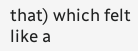that) which felt like a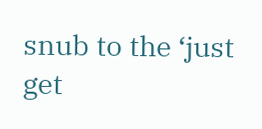snub to the ‘just get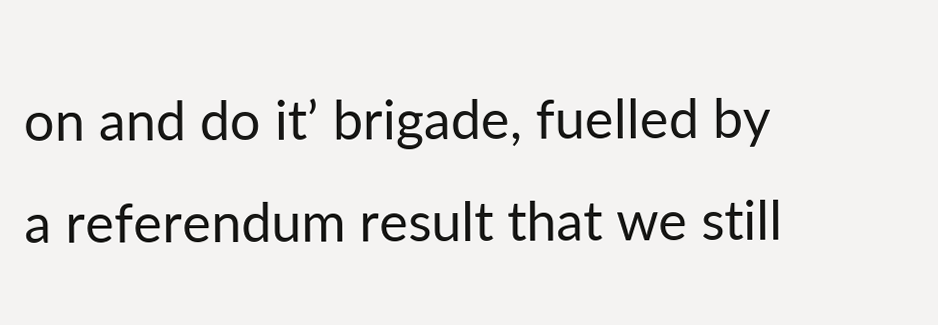on and do it’ brigade, fuelled by a referendum result that we still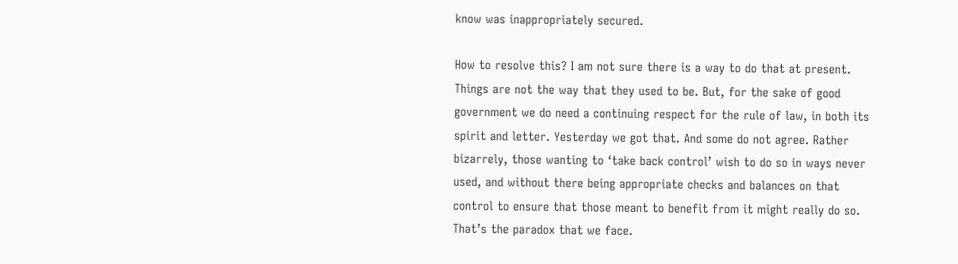know was inappropriately secured.

How to resolve this? I am not sure there is a way to do that at present. Things are not the way that they used to be. But, for the sake of good government we do need a continuing respect for the rule of law, in both its spirit and letter. Yesterday we got that. And some do not agree. Rather bizarrely, those wanting to ‘take back control’ wish to do so in ways never used, and without there being appropriate checks and balances on that control to ensure that those meant to benefit from it might really do so. That’s the paradox that we face.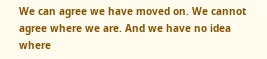We can agree we have moved on. We cannot agree where we are. And we have no idea where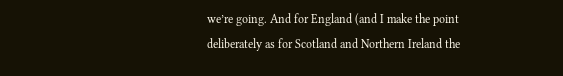we’re going. And for England (and I make the point deliberately as for Scotland and Northern Ireland the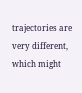trajectories are very different, which might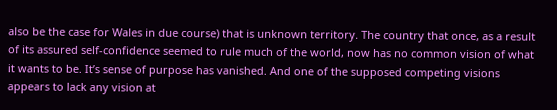also be the case for Wales in due course) that is unknown territory. The country that once, as a result of its assured self-confidence seemed to rule much of the world, now has no common vision of what it wants to be. It’s sense of purpose has vanished. And one of the supposed competing visions appears to lack any vision at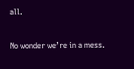all.

No wonder we’re in a mess.